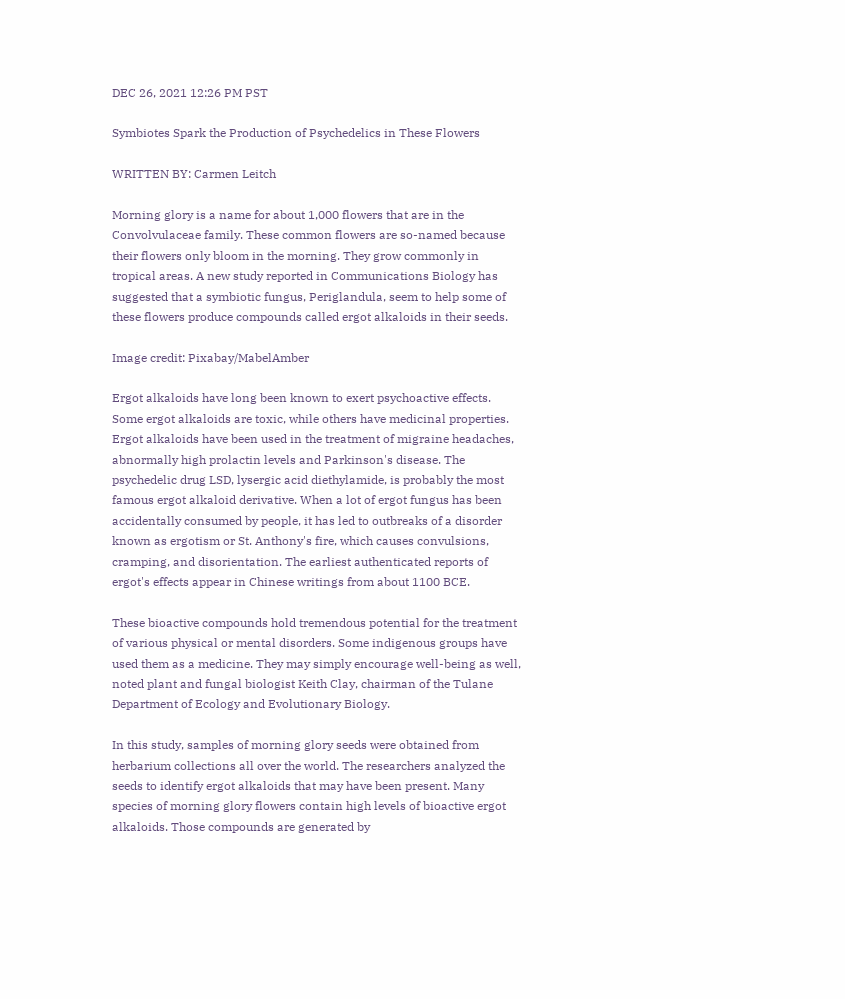DEC 26, 2021 12:26 PM PST

Symbiotes Spark the Production of Psychedelics in These Flowers

WRITTEN BY: Carmen Leitch

Morning glory is a name for about 1,000 flowers that are in the Convolvulaceae family. These common flowers are so-named because their flowers only bloom in the morning. They grow commonly in tropical areas. A new study reported in Communications Biology has suggested that a symbiotic fungus, Periglandula, seem to help some of these flowers produce compounds called ergot alkaloids in their seeds.

Image credit: Pixabay/MabelAmber

Ergot alkaloids have long been known to exert psychoactive effects. Some ergot alkaloids are toxic, while others have medicinal properties. Ergot alkaloids have been used in the treatment of migraine headaches, abnormally high prolactin levels and Parkinson's disease. The psychedelic drug LSD, lysergic acid diethylamide, is probably the most famous ergot alkaloid derivative. When a lot of ergot fungus has been accidentally consumed by people, it has led to outbreaks of a disorder known as ergotism or St. Anthony's fire, which causes convulsions, cramping, and disorientation. The earliest authenticated reports of ergot's effects appear in Chinese writings from about 1100 BCE.

These bioactive compounds hold tremendous potential for the treatment of various physical or mental disorders. Some indigenous groups have used them as a medicine. They may simply encourage well-being as well, noted plant and fungal biologist Keith Clay, chairman of the Tulane Department of Ecology and Evolutionary Biology.

In this study, samples of morning glory seeds were obtained from herbarium collections all over the world. The researchers analyzed the seeds to identify ergot alkaloids that may have been present. Many species of morning glory flowers contain high levels of bioactive ergot alkaloids. Those compounds are generated by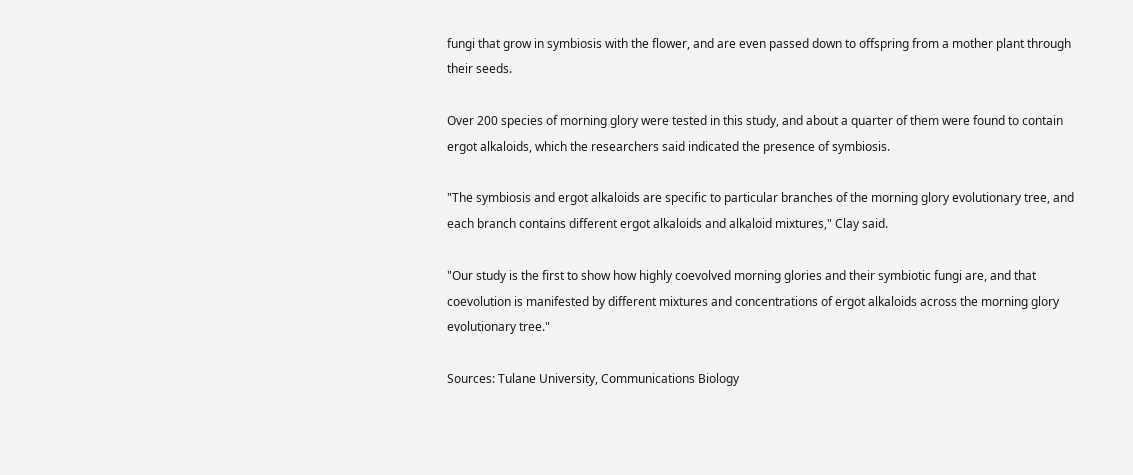fungi that grow in symbiosis with the flower, and are even passed down to offspring from a mother plant through their seeds.

Over 200 species of morning glory were tested in this study, and about a quarter of them were found to contain ergot alkaloids, which the researchers said indicated the presence of symbiosis.

"The symbiosis and ergot alkaloids are specific to particular branches of the morning glory evolutionary tree, and each branch contains different ergot alkaloids and alkaloid mixtures," Clay said.

"Our study is the first to show how highly coevolved morning glories and their symbiotic fungi are, and that coevolution is manifested by different mixtures and concentrations of ergot alkaloids across the morning glory evolutionary tree."

Sources: Tulane University, Communications Biology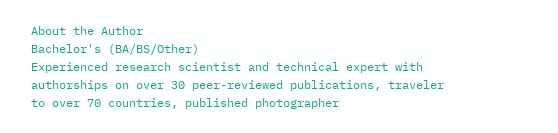About the Author
Bachelor's (BA/BS/Other)
Experienced research scientist and technical expert with authorships on over 30 peer-reviewed publications, traveler to over 70 countries, published photographer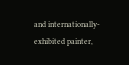and internationally-exhibited painter,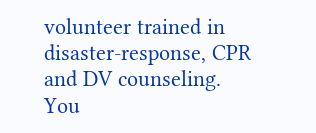volunteer trained in disaster-response, CPR and DV counseling.
You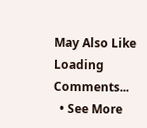May Also Like
Loading Comments...
  • See More